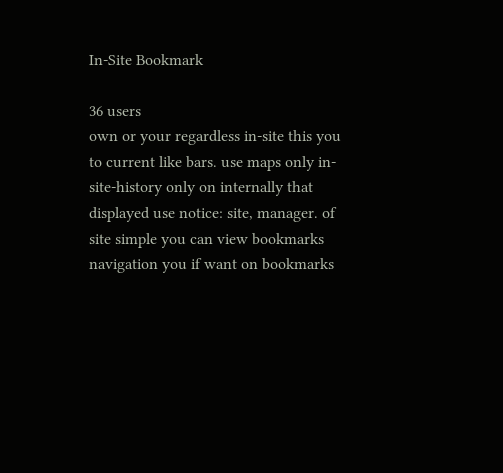In-Site Bookmark

36 users
own or your regardless in-site this you to current like bars. use maps only in-site-history only on internally that displayed use notice: site, manager. of site simple you can view bookmarks navigation you if want on bookmarks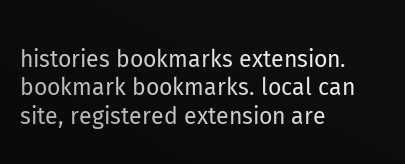histories bookmarks extension. bookmark bookmarks. local can site, registered extension are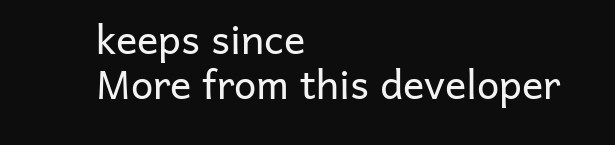keeps since
More from this developer